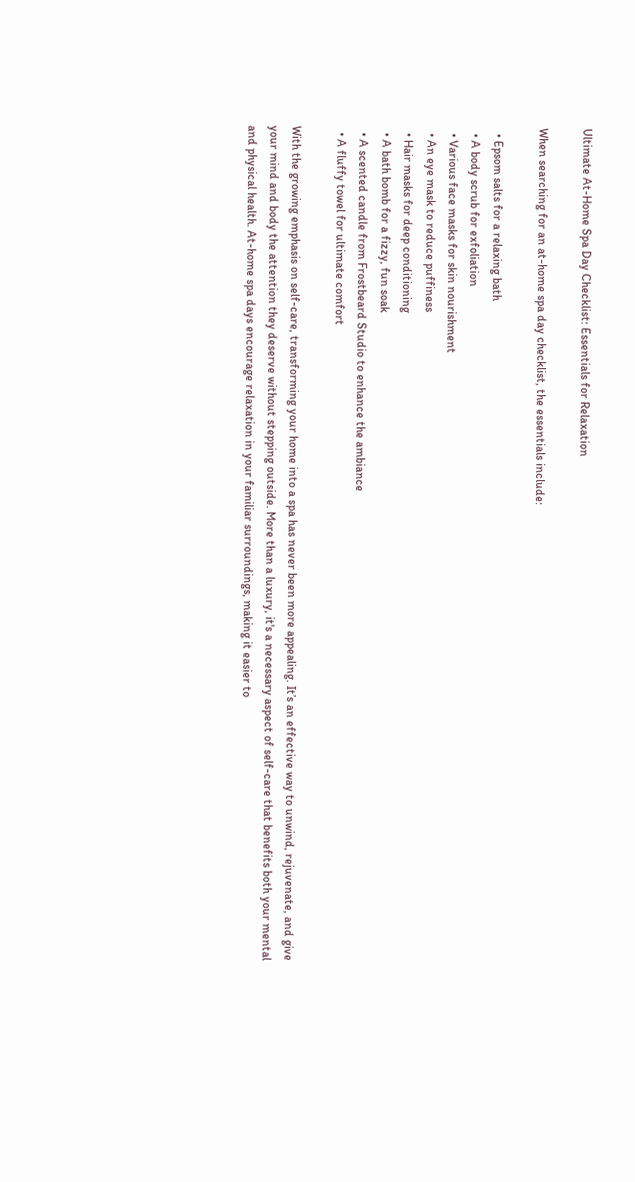Ultimate At-Home Spa Day Checklist: Essentials for Relaxation

When searching for an at-home spa day checklist, the essentials include:

  • Epsom salts for a relaxing bath
  • A body scrub for exfoliation
  • Various face masks for skin nourishment
  • An eye mask to reduce puffiness
  • Hair masks for deep conditioning
  • A bath bomb for a fizzy, fun soak
  • A scented candle from Frostbeard Studio to enhance the ambiance
  • A fluffy towel for ultimate comfort

With the growing emphasis on self-care, transforming your home into a spa has never been more appealing. It’s an effective way to unwind, rejuvenate, and give your mind and body the attention they deserve without stepping outside. More than a luxury, it's a necessary aspect of self-care that benefits both your mental and physical health. At-home spa days encourage relaxation in your familiar surroundings, making it easier to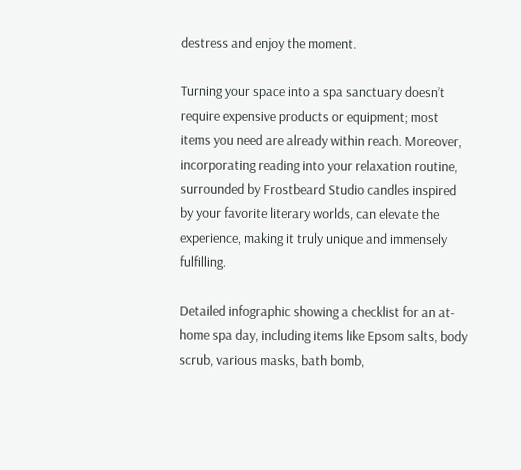destress and enjoy the moment.

Turning your space into a spa sanctuary doesn’t require expensive products or equipment; most items you need are already within reach. Moreover, incorporating reading into your relaxation routine, surrounded by Frostbeard Studio candles inspired by your favorite literary worlds, can elevate the experience, making it truly unique and immensely fulfilling.

Detailed infographic showing a checklist for an at-home spa day, including items like Epsom salts, body scrub, various masks, bath bomb,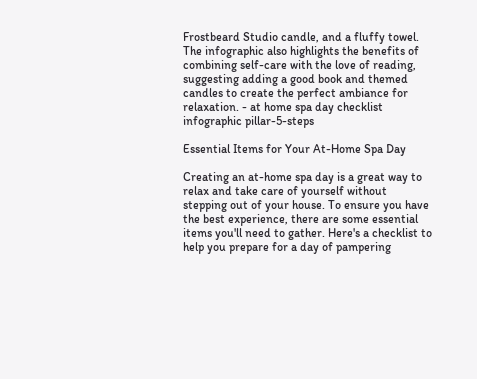Frostbeard Studio candle, and a fluffy towel. The infographic also highlights the benefits of combining self-care with the love of reading, suggesting adding a good book and themed candles to create the perfect ambiance for relaxation. - at home spa day checklist infographic pillar-5-steps

Essential Items for Your At-Home Spa Day

Creating an at-home spa day is a great way to relax and take care of yourself without stepping out of your house. To ensure you have the best experience, there are some essential items you'll need to gather. Here's a checklist to help you prepare for a day of pampering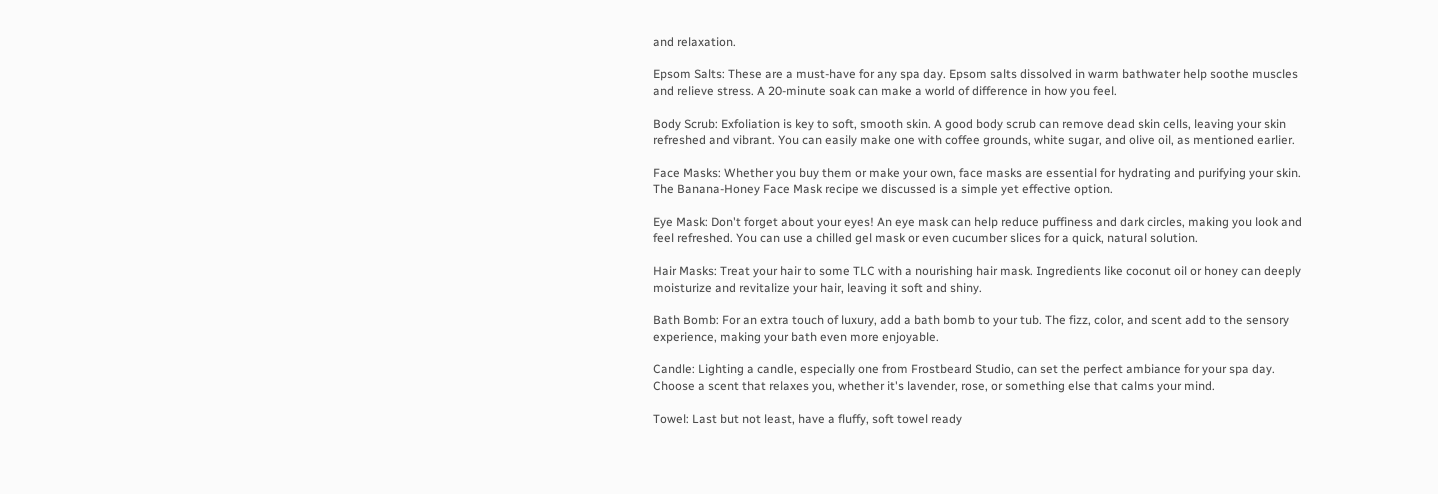and relaxation.

Epsom Salts: These are a must-have for any spa day. Epsom salts dissolved in warm bathwater help soothe muscles and relieve stress. A 20-minute soak can make a world of difference in how you feel.

Body Scrub: Exfoliation is key to soft, smooth skin. A good body scrub can remove dead skin cells, leaving your skin refreshed and vibrant. You can easily make one with coffee grounds, white sugar, and olive oil, as mentioned earlier.

Face Masks: Whether you buy them or make your own, face masks are essential for hydrating and purifying your skin. The Banana-Honey Face Mask recipe we discussed is a simple yet effective option.

Eye Mask: Don't forget about your eyes! An eye mask can help reduce puffiness and dark circles, making you look and feel refreshed. You can use a chilled gel mask or even cucumber slices for a quick, natural solution.

Hair Masks: Treat your hair to some TLC with a nourishing hair mask. Ingredients like coconut oil or honey can deeply moisturize and revitalize your hair, leaving it soft and shiny.

Bath Bomb: For an extra touch of luxury, add a bath bomb to your tub. The fizz, color, and scent add to the sensory experience, making your bath even more enjoyable.

Candle: Lighting a candle, especially one from Frostbeard Studio, can set the perfect ambiance for your spa day. Choose a scent that relaxes you, whether it's lavender, rose, or something else that calms your mind.

Towel: Last but not least, have a fluffy, soft towel ready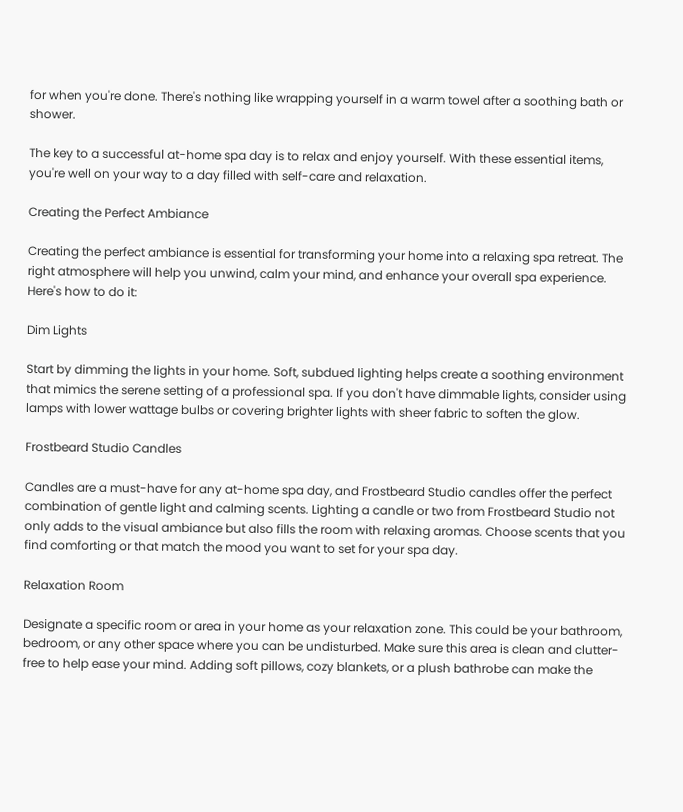for when you're done. There's nothing like wrapping yourself in a warm towel after a soothing bath or shower.

The key to a successful at-home spa day is to relax and enjoy yourself. With these essential items, you're well on your way to a day filled with self-care and relaxation.

Creating the Perfect Ambiance

Creating the perfect ambiance is essential for transforming your home into a relaxing spa retreat. The right atmosphere will help you unwind, calm your mind, and enhance your overall spa experience. Here's how to do it:

Dim Lights

Start by dimming the lights in your home. Soft, subdued lighting helps create a soothing environment that mimics the serene setting of a professional spa. If you don't have dimmable lights, consider using lamps with lower wattage bulbs or covering brighter lights with sheer fabric to soften the glow.

Frostbeard Studio Candles

Candles are a must-have for any at-home spa day, and Frostbeard Studio candles offer the perfect combination of gentle light and calming scents. Lighting a candle or two from Frostbeard Studio not only adds to the visual ambiance but also fills the room with relaxing aromas. Choose scents that you find comforting or that match the mood you want to set for your spa day.

Relaxation Room

Designate a specific room or area in your home as your relaxation zone. This could be your bathroom, bedroom, or any other space where you can be undisturbed. Make sure this area is clean and clutter-free to help ease your mind. Adding soft pillows, cozy blankets, or a plush bathrobe can make the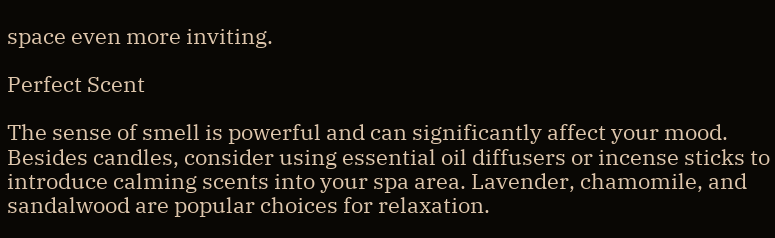space even more inviting.

Perfect Scent

The sense of smell is powerful and can significantly affect your mood. Besides candles, consider using essential oil diffusers or incense sticks to introduce calming scents into your spa area. Lavender, chamomile, and sandalwood are popular choices for relaxation.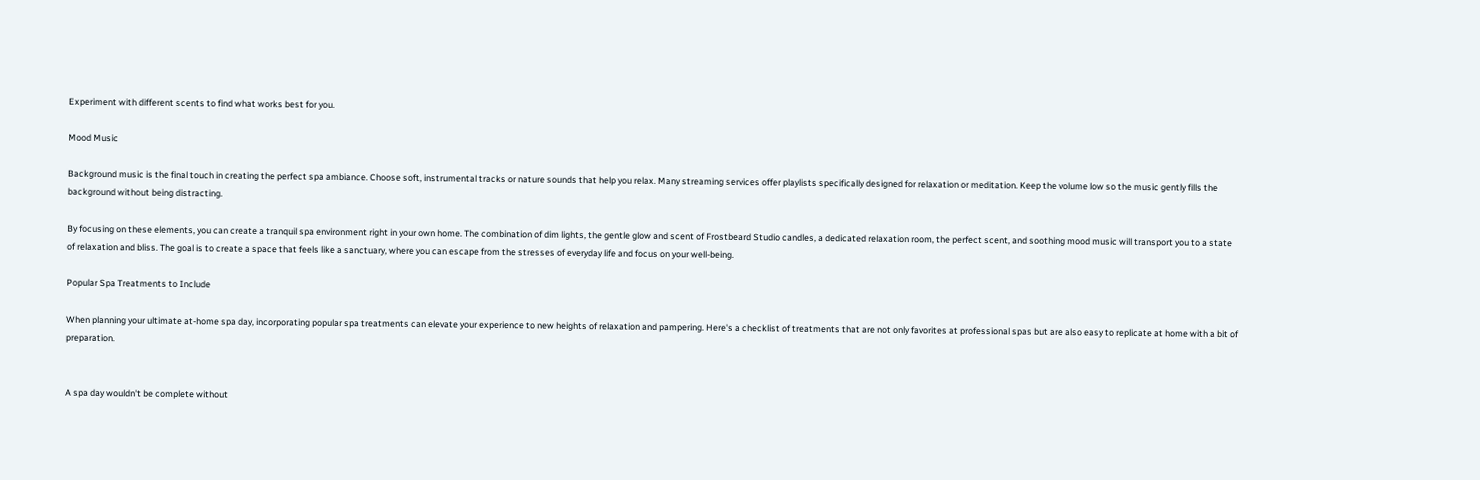Experiment with different scents to find what works best for you.

Mood Music

Background music is the final touch in creating the perfect spa ambiance. Choose soft, instrumental tracks or nature sounds that help you relax. Many streaming services offer playlists specifically designed for relaxation or meditation. Keep the volume low so the music gently fills the background without being distracting.

By focusing on these elements, you can create a tranquil spa environment right in your own home. The combination of dim lights, the gentle glow and scent of Frostbeard Studio candles, a dedicated relaxation room, the perfect scent, and soothing mood music will transport you to a state of relaxation and bliss. The goal is to create a space that feels like a sanctuary, where you can escape from the stresses of everyday life and focus on your well-being.

Popular Spa Treatments to Include

When planning your ultimate at-home spa day, incorporating popular spa treatments can elevate your experience to new heights of relaxation and pampering. Here's a checklist of treatments that are not only favorites at professional spas but are also easy to replicate at home with a bit of preparation.


A spa day wouldn't be complete without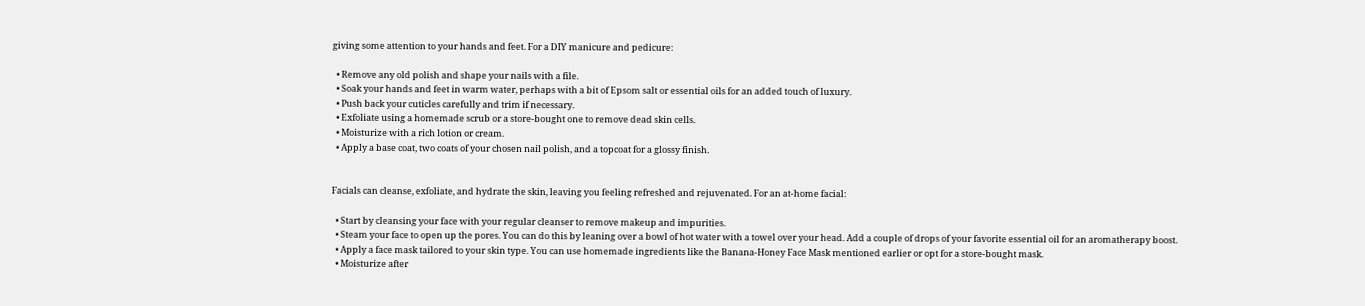giving some attention to your hands and feet. For a DIY manicure and pedicure:

  • Remove any old polish and shape your nails with a file.
  • Soak your hands and feet in warm water, perhaps with a bit of Epsom salt or essential oils for an added touch of luxury.
  • Push back your cuticles carefully and trim if necessary.
  • Exfoliate using a homemade scrub or a store-bought one to remove dead skin cells.
  • Moisturize with a rich lotion or cream.
  • Apply a base coat, two coats of your chosen nail polish, and a topcoat for a glossy finish.


Facials can cleanse, exfoliate, and hydrate the skin, leaving you feeling refreshed and rejuvenated. For an at-home facial:

  • Start by cleansing your face with your regular cleanser to remove makeup and impurities.
  • Steam your face to open up the pores. You can do this by leaning over a bowl of hot water with a towel over your head. Add a couple of drops of your favorite essential oil for an aromatherapy boost.
  • Apply a face mask tailored to your skin type. You can use homemade ingredients like the Banana-Honey Face Mask mentioned earlier or opt for a store-bought mask.
  • Moisturize after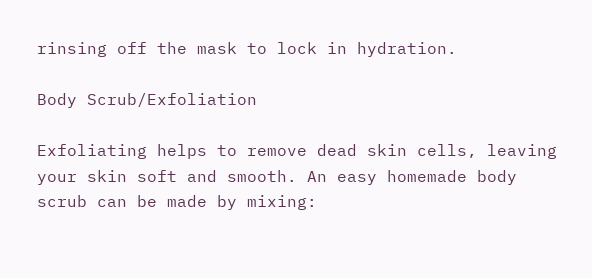rinsing off the mask to lock in hydration.

Body Scrub/Exfoliation

Exfoliating helps to remove dead skin cells, leaving your skin soft and smooth. An easy homemade body scrub can be made by mixing: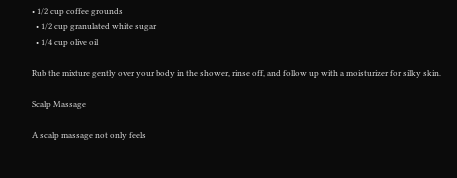• 1/2 cup coffee grounds
  • 1/2 cup granulated white sugar
  • 1/4 cup olive oil

Rub the mixture gently over your body in the shower, rinse off, and follow up with a moisturizer for silky skin.

Scalp Massage

A scalp massage not only feels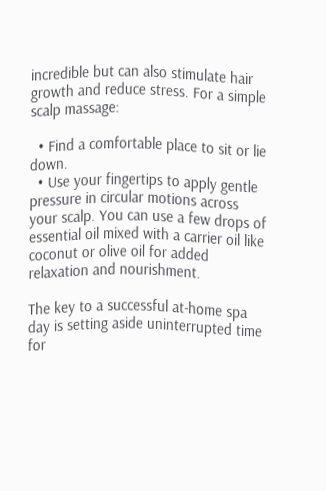incredible but can also stimulate hair growth and reduce stress. For a simple scalp massage:

  • Find a comfortable place to sit or lie down.
  • Use your fingertips to apply gentle pressure in circular motions across your scalp. You can use a few drops of essential oil mixed with a carrier oil like coconut or olive oil for added relaxation and nourishment.

The key to a successful at-home spa day is setting aside uninterrupted time for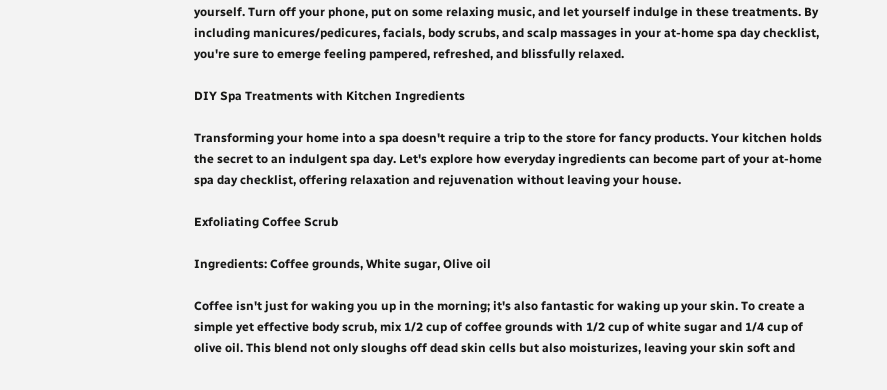yourself. Turn off your phone, put on some relaxing music, and let yourself indulge in these treatments. By including manicures/pedicures, facials, body scrubs, and scalp massages in your at-home spa day checklist, you're sure to emerge feeling pampered, refreshed, and blissfully relaxed.

DIY Spa Treatments with Kitchen Ingredients

Transforming your home into a spa doesn't require a trip to the store for fancy products. Your kitchen holds the secret to an indulgent spa day. Let's explore how everyday ingredients can become part of your at-home spa day checklist, offering relaxation and rejuvenation without leaving your house.

Exfoliating Coffee Scrub

Ingredients: Coffee grounds, White sugar, Olive oil

Coffee isn't just for waking you up in the morning; it's also fantastic for waking up your skin. To create a simple yet effective body scrub, mix 1/2 cup of coffee grounds with 1/2 cup of white sugar and 1/4 cup of olive oil. This blend not only sloughs off dead skin cells but also moisturizes, leaving your skin soft and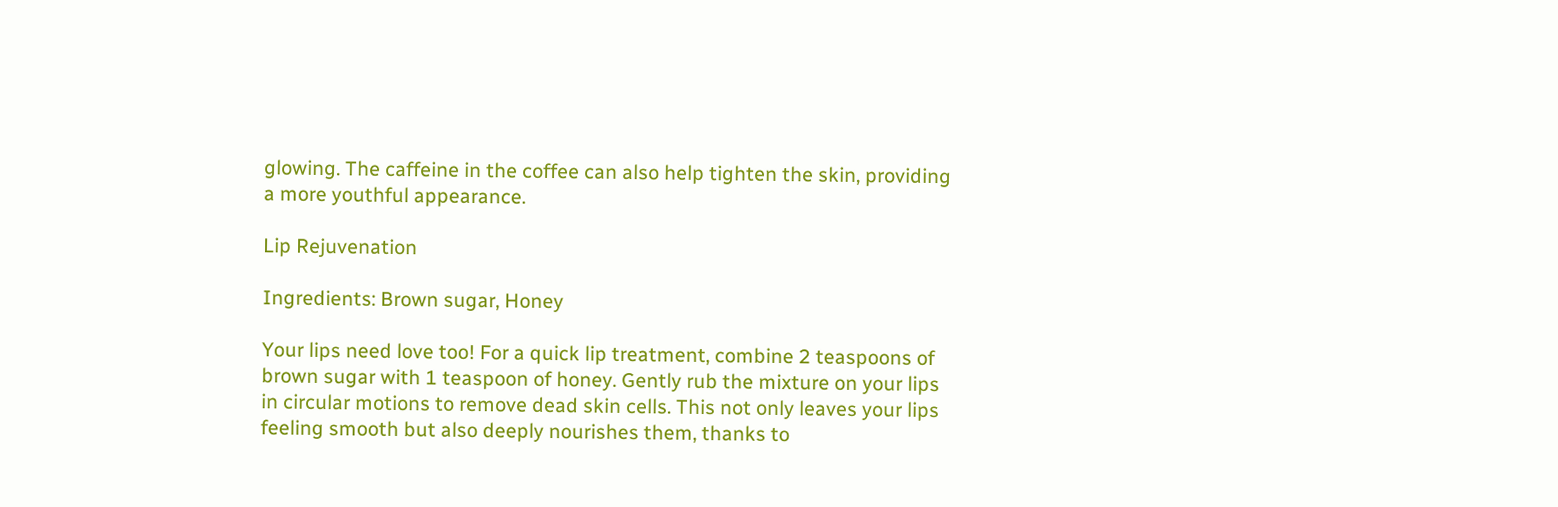glowing. The caffeine in the coffee can also help tighten the skin, providing a more youthful appearance.

Lip Rejuvenation

Ingredients: Brown sugar, Honey

Your lips need love too! For a quick lip treatment, combine 2 teaspoons of brown sugar with 1 teaspoon of honey. Gently rub the mixture on your lips in circular motions to remove dead skin cells. This not only leaves your lips feeling smooth but also deeply nourishes them, thanks to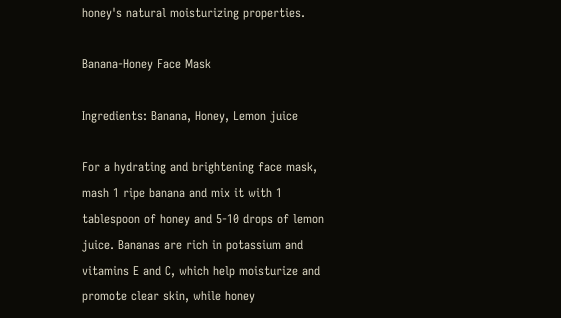honey's natural moisturizing properties.

Banana-Honey Face Mask

Ingredients: Banana, Honey, Lemon juice

For a hydrating and brightening face mask, mash 1 ripe banana and mix it with 1 tablespoon of honey and 5-10 drops of lemon juice. Bananas are rich in potassium and vitamins E and C, which help moisturize and promote clear skin, while honey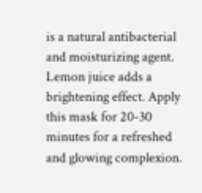is a natural antibacterial and moisturizing agent. Lemon juice adds a brightening effect. Apply this mask for 20-30 minutes for a refreshed and glowing complexion.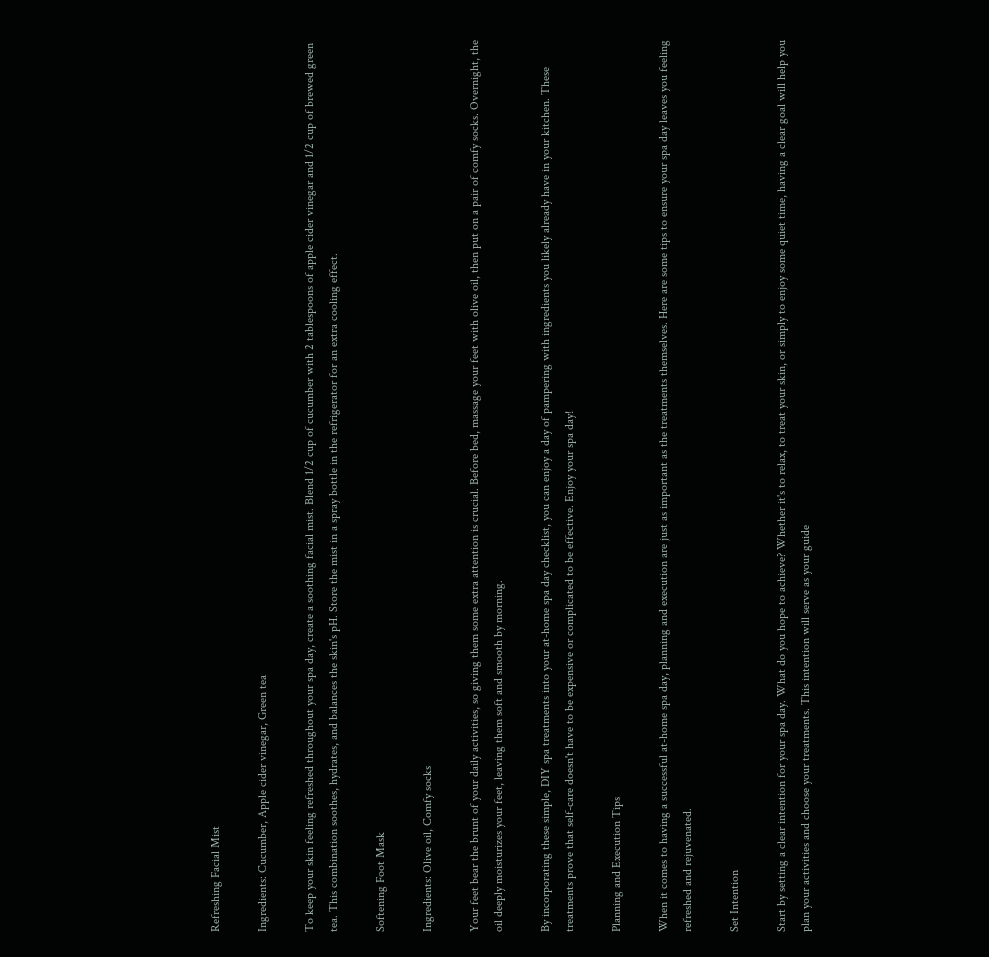Refreshing Facial Mist

Ingredients: Cucumber, Apple cider vinegar, Green tea

To keep your skin feeling refreshed throughout your spa day, create a soothing facial mist. Blend 1/2 cup of cucumber with 2 tablespoons of apple cider vinegar and 1/2 cup of brewed green tea. This combination soothes, hydrates, and balances the skin's pH. Store the mist in a spray bottle in the refrigerator for an extra cooling effect.

Softening Foot Mask

Ingredients: Olive oil, Comfy socks

Your feet bear the brunt of your daily activities, so giving them some extra attention is crucial. Before bed, massage your feet with olive oil, then put on a pair of comfy socks. Overnight, the oil deeply moisturizes your feet, leaving them soft and smooth by morning.

By incorporating these simple, DIY spa treatments into your at-home spa day checklist, you can enjoy a day of pampering with ingredients you likely already have in your kitchen. These treatments prove that self-care doesn't have to be expensive or complicated to be effective. Enjoy your spa day!

Planning and Execution Tips

When it comes to having a successful at-home spa day, planning and execution are just as important as the treatments themselves. Here are some tips to ensure your spa day leaves you feeling refreshed and rejuvenated.

Set Intention

Start by setting a clear intention for your spa day. What do you hope to achieve? Whether it's to relax, to treat your skin, or simply to enjoy some quiet time, having a clear goal will help you plan your activities and choose your treatments. This intention will serve as your guide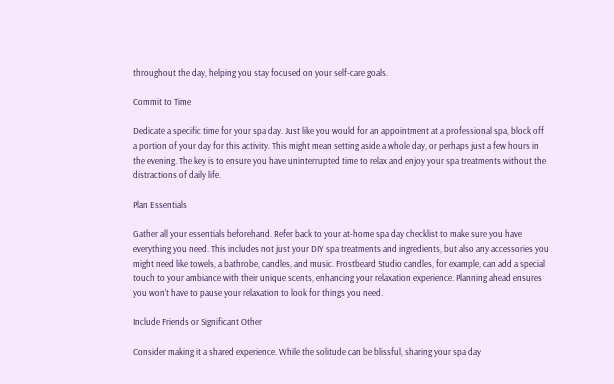throughout the day, helping you stay focused on your self-care goals.

Commit to Time

Dedicate a specific time for your spa day. Just like you would for an appointment at a professional spa, block off a portion of your day for this activity. This might mean setting aside a whole day, or perhaps just a few hours in the evening. The key is to ensure you have uninterrupted time to relax and enjoy your spa treatments without the distractions of daily life.

Plan Essentials

Gather all your essentials beforehand. Refer back to your at-home spa day checklist to make sure you have everything you need. This includes not just your DIY spa treatments and ingredients, but also any accessories you might need like towels, a bathrobe, candles, and music. Frostbeard Studio candles, for example, can add a special touch to your ambiance with their unique scents, enhancing your relaxation experience. Planning ahead ensures you won't have to pause your relaxation to look for things you need.

Include Friends or Significant Other

Consider making it a shared experience. While the solitude can be blissful, sharing your spa day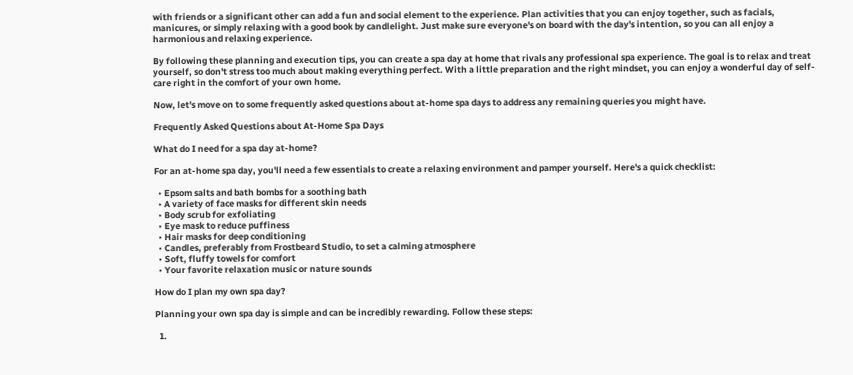with friends or a significant other can add a fun and social element to the experience. Plan activities that you can enjoy together, such as facials, manicures, or simply relaxing with a good book by candlelight. Just make sure everyone's on board with the day's intention, so you can all enjoy a harmonious and relaxing experience.

By following these planning and execution tips, you can create a spa day at home that rivals any professional spa experience. The goal is to relax and treat yourself, so don't stress too much about making everything perfect. With a little preparation and the right mindset, you can enjoy a wonderful day of self-care right in the comfort of your own home.

Now, let's move on to some frequently asked questions about at-home spa days to address any remaining queries you might have.

Frequently Asked Questions about At-Home Spa Days

What do I need for a spa day at-home?

For an at-home spa day, you'll need a few essentials to create a relaxing environment and pamper yourself. Here's a quick checklist:

  • Epsom salts and bath bombs for a soothing bath
  • A variety of face masks for different skin needs
  • Body scrub for exfoliating
  • Eye mask to reduce puffiness
  • Hair masks for deep conditioning
  • Candles, preferably from Frostbeard Studio, to set a calming atmosphere
  • Soft, fluffy towels for comfort
  • Your favorite relaxation music or nature sounds

How do I plan my own spa day?

Planning your own spa day is simple and can be incredibly rewarding. Follow these steps:

  1.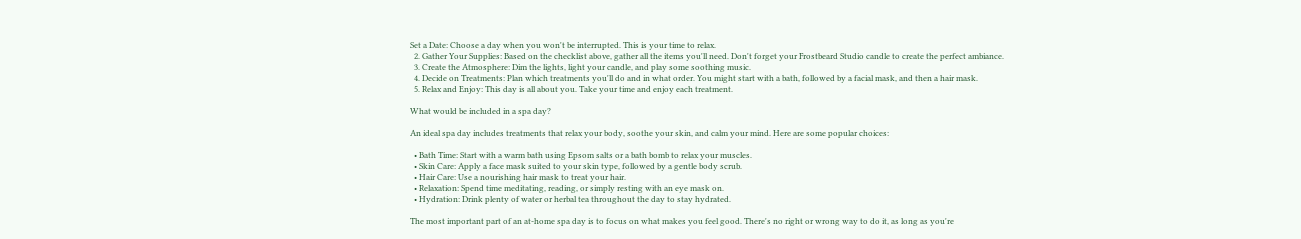Set a Date: Choose a day when you won't be interrupted. This is your time to relax.
  2. Gather Your Supplies: Based on the checklist above, gather all the items you'll need. Don't forget your Frostbeard Studio candle to create the perfect ambiance.
  3. Create the Atmosphere: Dim the lights, light your candle, and play some soothing music.
  4. Decide on Treatments: Plan which treatments you'll do and in what order. You might start with a bath, followed by a facial mask, and then a hair mask.
  5. Relax and Enjoy: This day is all about you. Take your time and enjoy each treatment.

What would be included in a spa day?

An ideal spa day includes treatments that relax your body, soothe your skin, and calm your mind. Here are some popular choices:

  • Bath Time: Start with a warm bath using Epsom salts or a bath bomb to relax your muscles.
  • Skin Care: Apply a face mask suited to your skin type, followed by a gentle body scrub.
  • Hair Care: Use a nourishing hair mask to treat your hair.
  • Relaxation: Spend time meditating, reading, or simply resting with an eye mask on.
  • Hydration: Drink plenty of water or herbal tea throughout the day to stay hydrated.

The most important part of an at-home spa day is to focus on what makes you feel good. There's no right or wrong way to do it, as long as you're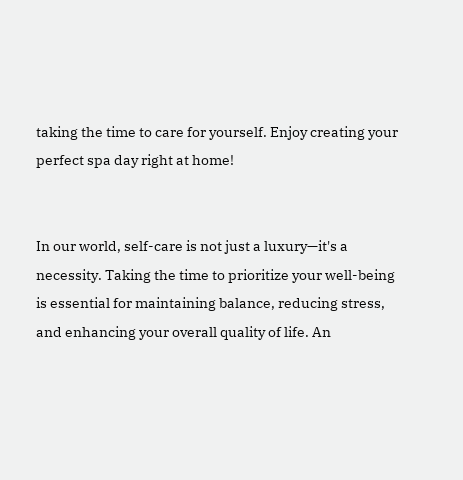taking the time to care for yourself. Enjoy creating your perfect spa day right at home!


In our world, self-care is not just a luxury—it's a necessity. Taking the time to prioritize your well-being is essential for maintaining balance, reducing stress, and enhancing your overall quality of life. An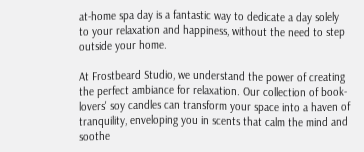at-home spa day is a fantastic way to dedicate a day solely to your relaxation and happiness, without the need to step outside your home.

At Frostbeard Studio, we understand the power of creating the perfect ambiance for relaxation. Our collection of book-lovers' soy candles can transform your space into a haven of tranquility, enveloping you in scents that calm the mind and soothe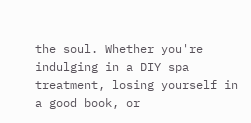the soul. Whether you're indulging in a DIY spa treatment, losing yourself in a good book, or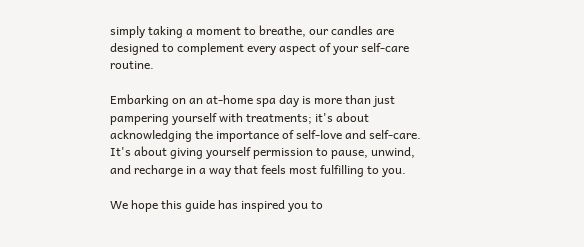simply taking a moment to breathe, our candles are designed to complement every aspect of your self-care routine.

Embarking on an at-home spa day is more than just pampering yourself with treatments; it's about acknowledging the importance of self-love and self-care. It's about giving yourself permission to pause, unwind, and recharge in a way that feels most fulfilling to you.

We hope this guide has inspired you to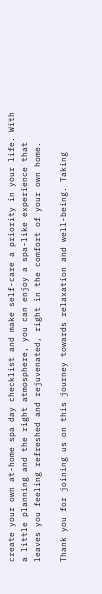create your own at-home spa day checklist and make self-care a priority in your life. With a little planning and the right atmosphere, you can enjoy a spa-like experience that leaves you feeling refreshed and rejuvenated, right in the comfort of your own home.

Thank you for joining us on this journey towards relaxation and well-being. Taking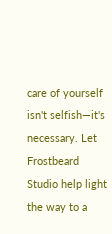care of yourself isn't selfish—it's necessary. Let Frostbeard Studio help light the way to a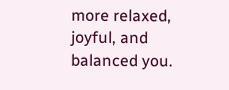more relaxed, joyful, and balanced you.